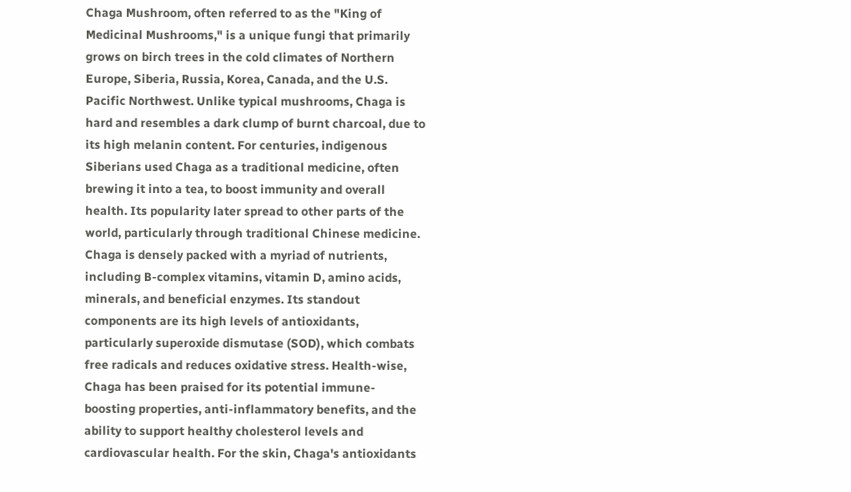Chaga Mushroom, often referred to as the "King of Medicinal Mushrooms," is a unique fungi that primarily grows on birch trees in the cold climates of Northern Europe, Siberia, Russia, Korea, Canada, and the U.S. Pacific Northwest. Unlike typical mushrooms, Chaga is hard and resembles a dark clump of burnt charcoal, due to its high melanin content. For centuries, indigenous Siberians used Chaga as a traditional medicine, often brewing it into a tea, to boost immunity and overall health. Its popularity later spread to other parts of the world, particularly through traditional Chinese medicine. Chaga is densely packed with a myriad of nutrients, including B-complex vitamins, vitamin D, amino acids, minerals, and beneficial enzymes. Its standout components are its high levels of antioxidants, particularly superoxide dismutase (SOD), which combats free radicals and reduces oxidative stress. Health-wise, Chaga has been praised for its potential immune-boosting properties, anti-inflammatory benefits, and the ability to support healthy cholesterol levels and cardiovascular health. For the skin, Chaga's antioxidants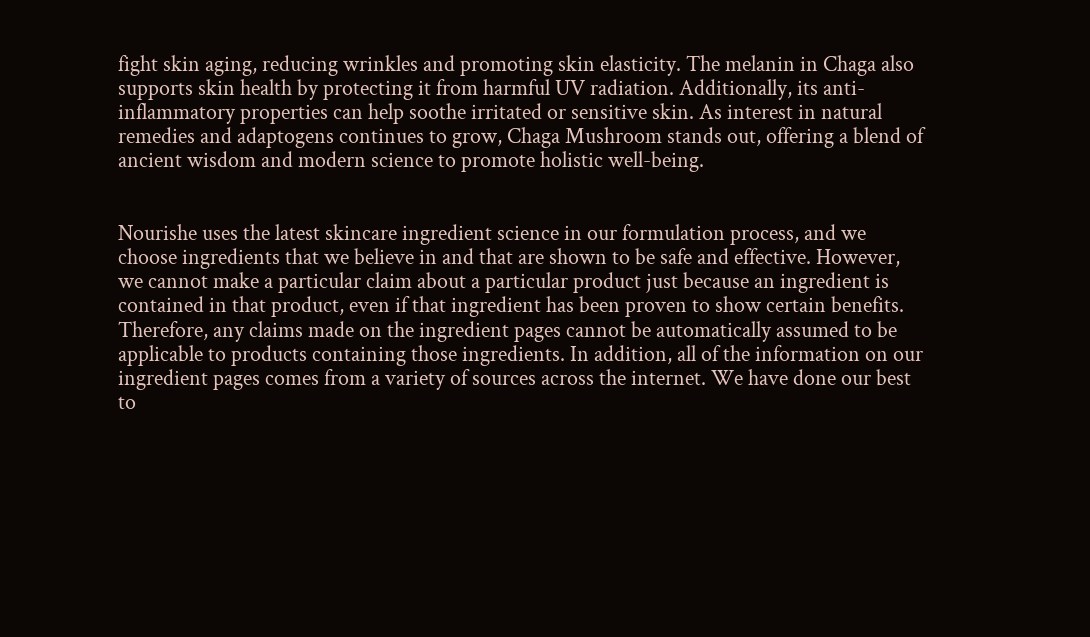fight skin aging, reducing wrinkles and promoting skin elasticity. The melanin in Chaga also supports skin health by protecting it from harmful UV radiation. Additionally, its anti-inflammatory properties can help soothe irritated or sensitive skin. As interest in natural remedies and adaptogens continues to grow, Chaga Mushroom stands out, offering a blend of ancient wisdom and modern science to promote holistic well-being.


Nourishe uses the latest skincare ingredient science in our formulation process, and we choose ingredients that we believe in and that are shown to be safe and effective. However, we cannot make a particular claim about a particular product just because an ingredient is contained in that product, even if that ingredient has been proven to show certain benefits. Therefore, any claims made on the ingredient pages cannot be automatically assumed to be applicable to products containing those ingredients. In addition, all of the information on our ingredient pages comes from a variety of sources across the internet. We have done our best to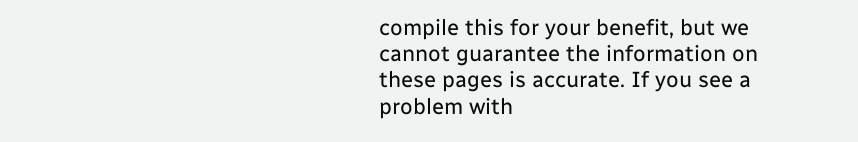compile this for your benefit, but we cannot guarantee the information on these pages is accurate. If you see a problem with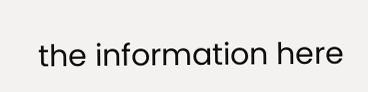the information here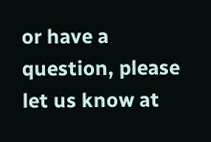or have a question, please let us know at